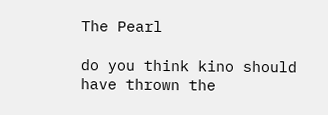The Pearl

do you think kino should have thrown the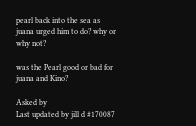pearl back into the sea as juana urged him to do? why or why not?

was the Pearl good or bad for juana and Kino?

Asked by
Last updated by jill d #170087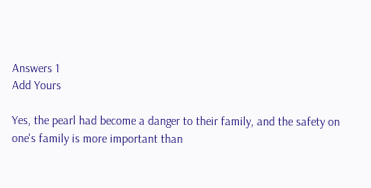Answers 1
Add Yours

Yes, the pearl had become a danger to their family, and the safety on one's family is more important than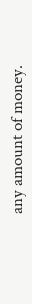any amount of money.